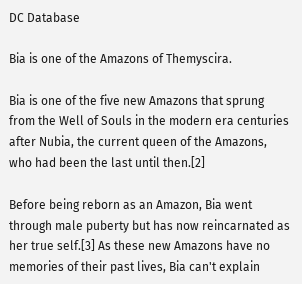DC Database

Bia is one of the Amazons of Themyscira.

Bia is one of the five new Amazons that sprung from the Well of Souls in the modern era centuries after Nubia, the current queen of the Amazons, who had been the last until then.[2]

Before being reborn as an Amazon, Bia went through male puberty but has now reincarnated as her true self.[3] As these new Amazons have no memories of their past lives, Bia can't explain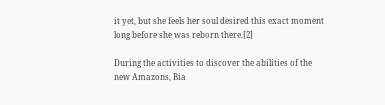it yet, but she feels her soul desired this exact moment long before she was reborn there.[2]

During the activities to discover the abilities of the new Amazons, Bia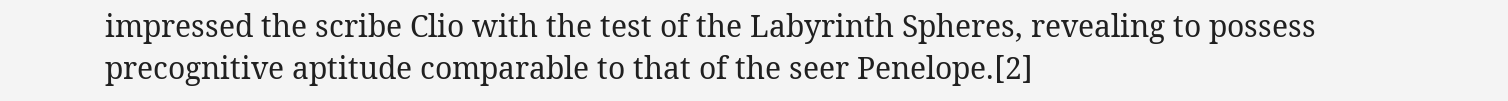impressed the scribe Clio with the test of the Labyrinth Spheres, revealing to possess precognitive aptitude comparable to that of the seer Penelope.[2]